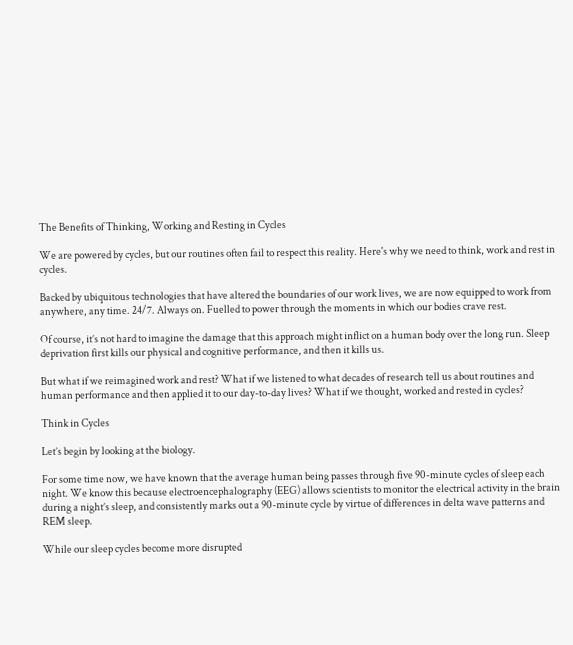The Benefits of Thinking, Working and Resting in Cycles

We are powered by cycles, but our routines often fail to respect this reality. Here's why we need to think, work and rest in cycles.

Backed by ubiquitous technologies that have altered the boundaries of our work lives, we are now equipped to work from anywhere, any time. 24/7. Always on. Fuelled to power through the moments in which our bodies crave rest.

Of course, it’s not hard to imagine the damage that this approach might inflict on a human body over the long run. Sleep deprivation first kills our physical and cognitive performance, and then it kills us.

But what if we reimagined work and rest? What if we listened to what decades of research tell us about routines and human performance and then applied it to our day-to-day lives? What if we thought, worked and rested in cycles?

Think in Cycles

Let’s begin by looking at the biology.

For some time now, we have known that the average human being passes through five 90-minute cycles of sleep each night. We know this because electroencephalography (EEG) allows scientists to monitor the electrical activity in the brain during a night’s sleep, and consistently marks out a 90-minute cycle by virtue of differences in delta wave patterns and REM sleep.

While our sleep cycles become more disrupted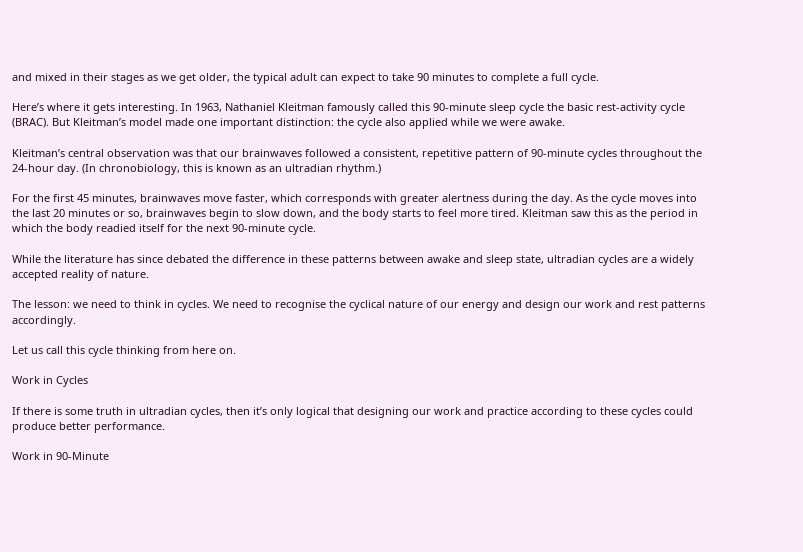and mixed in their stages as we get older, the typical adult can expect to take 90 minutes to complete a full cycle.

Here’s where it gets interesting. In 1963, Nathaniel Kleitman famously called this 90-minute sleep cycle the basic rest-activity cycle (BRAC). But Kleitman’s model made one important distinction: the cycle also applied while we were awake.

Kleitman’s central observation was that our brainwaves followed a consistent, repetitive pattern of 90-minute cycles throughout the 24-hour day. (In chronobiology, this is known as an ultradian rhythm.)

For the first 45 minutes, brainwaves move faster, which corresponds with greater alertness during the day. As the cycle moves into the last 20 minutes or so, brainwaves begin to slow down, and the body starts to feel more tired. Kleitman saw this as the period in which the body readied itself for the next 90-minute cycle.

While the literature has since debated the difference in these patterns between awake and sleep state, ultradian cycles are a widely accepted reality of nature.

The lesson: we need to think in cycles. We need to recognise the cyclical nature of our energy and design our work and rest patterns accordingly.

Let us call this cycle thinking from here on.

Work in Cycles

If there is some truth in ultradian cycles, then it’s only logical that designing our work and practice according to these cycles could produce better performance.

Work in 90-Minute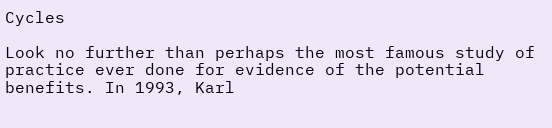Cycles

Look no further than perhaps the most famous study of practice ever done for evidence of the potential benefits. In 1993, Karl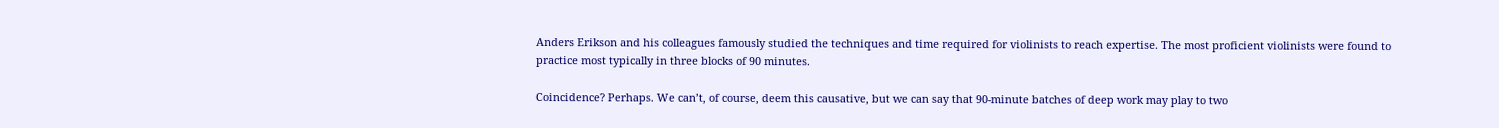Anders Erikson and his colleagues famously studied the techniques and time required for violinists to reach expertise. The most proficient violinists were found to practice most typically in three blocks of 90 minutes.

Coincidence? Perhaps. We can’t, of course, deem this causative, but we can say that 90-minute batches of deep work may play to two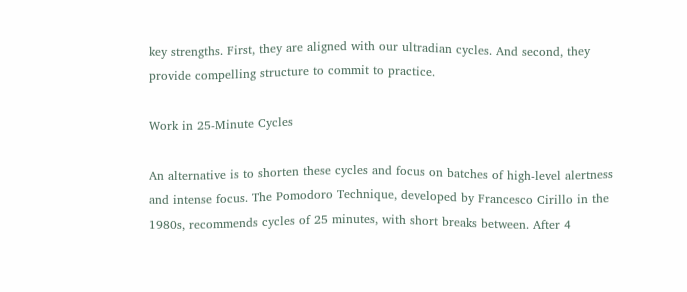key strengths. First, they are aligned with our ultradian cycles. And second, they provide compelling structure to commit to practice.

Work in 25-Minute Cycles

An alternative is to shorten these cycles and focus on batches of high-level alertness and intense focus. The Pomodoro Technique, developed by Francesco Cirillo in the 1980s, recommends cycles of 25 minutes, with short breaks between. After 4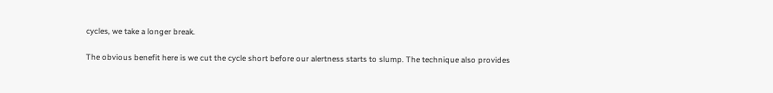cycles, we take a longer break.

The obvious benefit here is we cut the cycle short before our alertness starts to slump. The technique also provides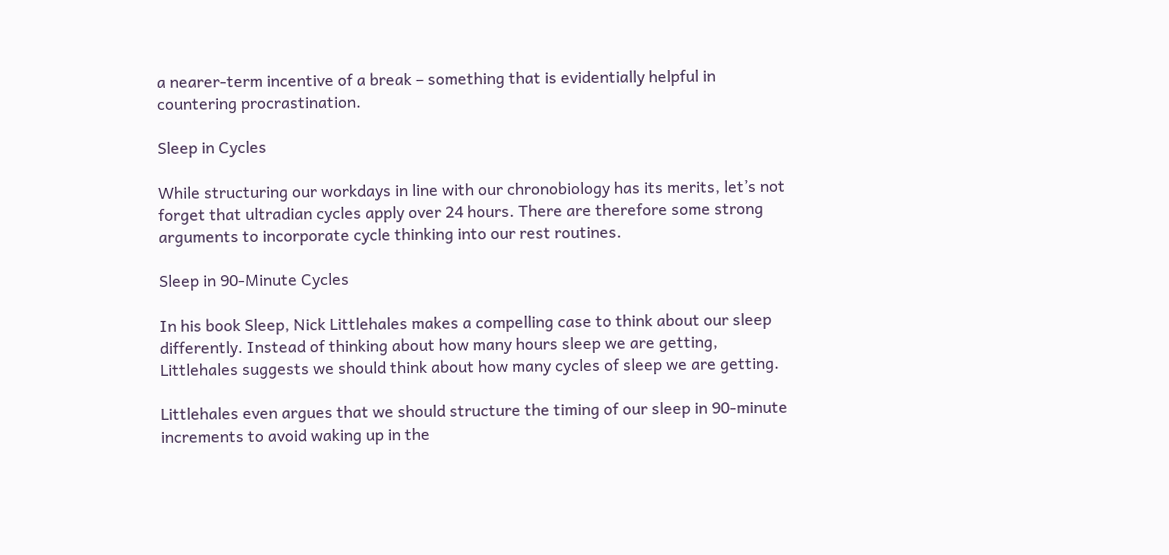a nearer-term incentive of a break – something that is evidentially helpful in countering procrastination.

Sleep in Cycles

While structuring our workdays in line with our chronobiology has its merits, let’s not forget that ultradian cycles apply over 24 hours. There are therefore some strong arguments to incorporate cycle thinking into our rest routines.

Sleep in 90-Minute Cycles

In his book Sleep, Nick Littlehales makes a compelling case to think about our sleep differently. Instead of thinking about how many hours sleep we are getting, Littlehales suggests we should think about how many cycles of sleep we are getting.

Littlehales even argues that we should structure the timing of our sleep in 90-minute increments to avoid waking up in the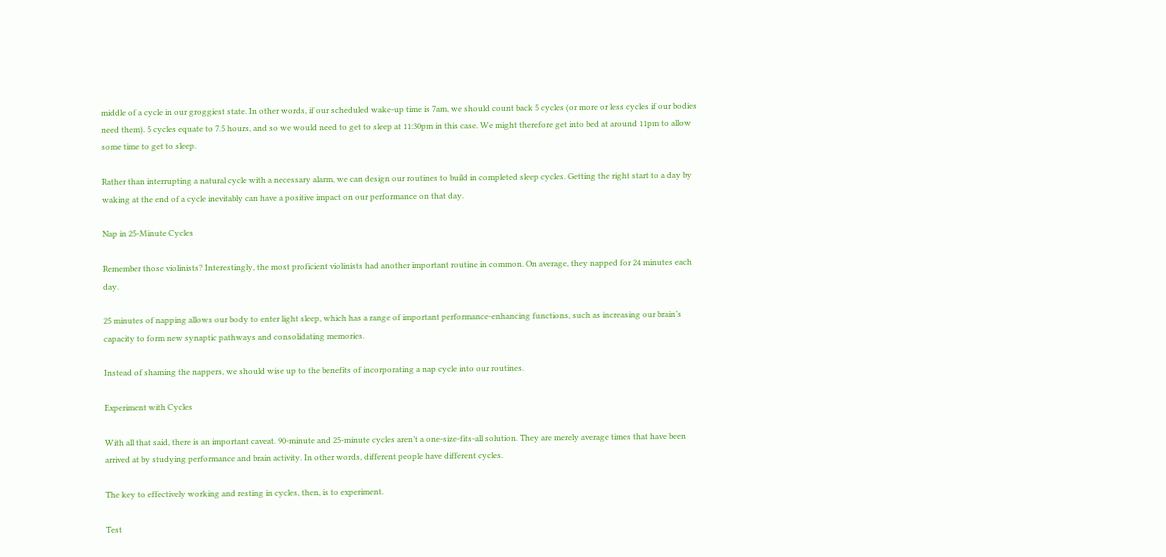middle of a cycle in our groggiest state. In other words, if our scheduled wake-up time is 7am, we should count back 5 cycles (or more or less cycles if our bodies need them). 5 cycles equate to 7.5 hours, and so we would need to get to sleep at 11:30pm in this case. We might therefore get into bed at around 11pm to allow some time to get to sleep.

Rather than interrupting a natural cycle with a necessary alarm, we can design our routines to build in completed sleep cycles. Getting the right start to a day by waking at the end of a cycle inevitably can have a positive impact on our performance on that day.

Nap in 25-Minute Cycles

Remember those violinists? Interestingly, the most proficient violinists had another important routine in common. On average, they napped for 24 minutes each day.

25 minutes of napping allows our body to enter light sleep, which has a range of important performance-enhancing functions, such as increasing our brain’s capacity to form new synaptic pathways and consolidating memories.

Instead of shaming the nappers, we should wise up to the benefits of incorporating a nap cycle into our routines.

Experiment with Cycles

With all that said, there is an important caveat. 90-minute and 25-minute cycles aren’t a one-size-fits-all solution. They are merely average times that have been arrived at by studying performance and brain activity. In other words, different people have different cycles.

The key to effectively working and resting in cycles, then, is to experiment.

Test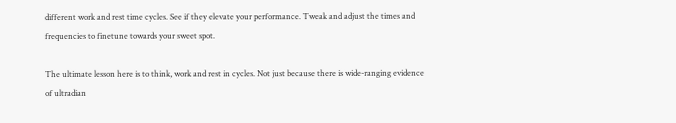different work and rest time cycles. See if they elevate your performance. Tweak and adjust the times and frequencies to finetune towards your sweet spot.

The ultimate lesson here is to think, work and rest in cycles. Not just because there is wide-ranging evidence of ultradian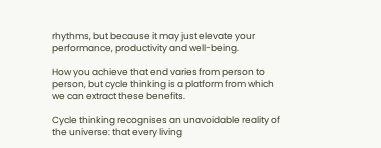rhythms, but because it may just elevate your performance, productivity and well-being.

How you achieve that end varies from person to person, but cycle thinking is a platform from which we can extract these benefits.

Cycle thinking recognises an unavoidable reality of the universe: that every living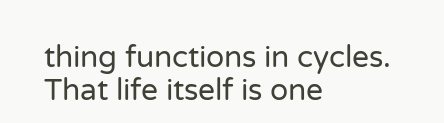thing functions in cycles. That life itself is one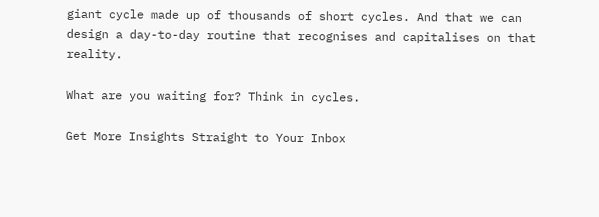giant cycle made up of thousands of short cycles. And that we can design a day-to-day routine that recognises and capitalises on that reality.

What are you waiting for? Think in cycles.

Get More Insights Straight to Your Inbox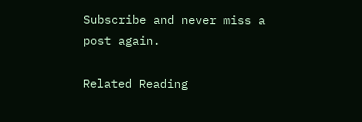Subscribe and never miss a post again.

Related Reading